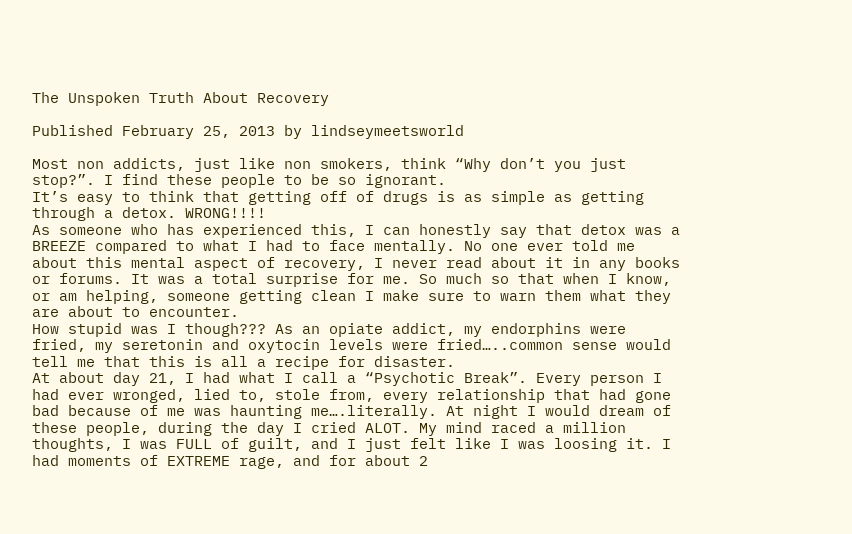The Unspoken Truth About Recovery

Published February 25, 2013 by lindseymeetsworld

Most non addicts, just like non smokers, think “Why don’t you just stop?”. I find these people to be so ignorant.
It’s easy to think that getting off of drugs is as simple as getting through a detox. WRONG!!!!
As someone who has experienced this, I can honestly say that detox was a BREEZE compared to what I had to face mentally. No one ever told me about this mental aspect of recovery, I never read about it in any books or forums. It was a total surprise for me. So much so that when I know, or am helping, someone getting clean I make sure to warn them what they are about to encounter.
How stupid was I though??? As an opiate addict, my endorphins were fried, my seretonin and oxytocin levels were fried…..common sense would tell me that this is all a recipe for disaster.
At about day 21, I had what I call a “Psychotic Break”. Every person I had ever wronged, lied to, stole from, every relationship that had gone bad because of me was haunting me….literally. At night I would dream of these people, during the day I cried ALOT. My mind raced a million thoughts, I was FULL of guilt, and I just felt like I was loosing it. I had moments of EXTREME rage, and for about 2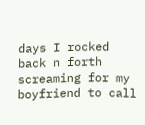days I rocked back n forth screaming for my boyfriend to call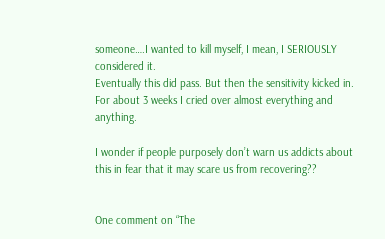someone….I wanted to kill myself, I mean, I SERIOUSLY considered it.
Eventually this did pass. But then the sensitivity kicked in. For about 3 weeks I cried over almost everything and anything.

I wonder if people purposely don’t warn us addicts about this in fear that it may scare us from recovering??


One comment on “The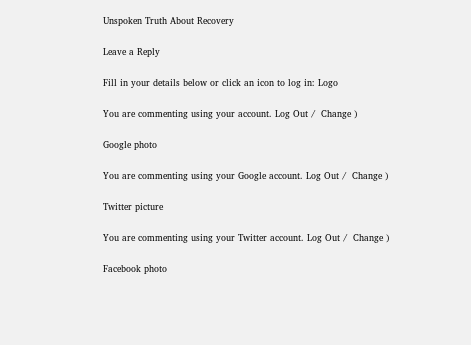Unspoken Truth About Recovery

Leave a Reply

Fill in your details below or click an icon to log in: Logo

You are commenting using your account. Log Out /  Change )

Google photo

You are commenting using your Google account. Log Out /  Change )

Twitter picture

You are commenting using your Twitter account. Log Out /  Change )

Facebook photo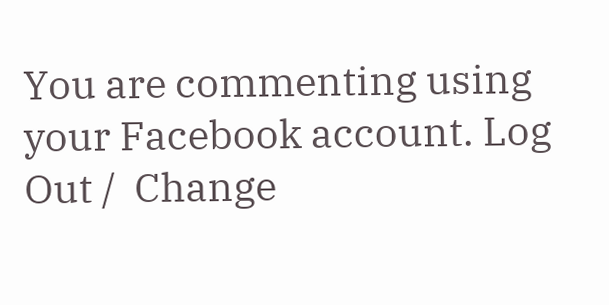You are commenting using your Facebook account. Log Out /  Change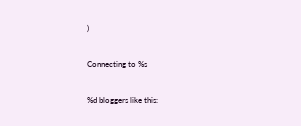)

Connecting to %s

%d bloggers like this: